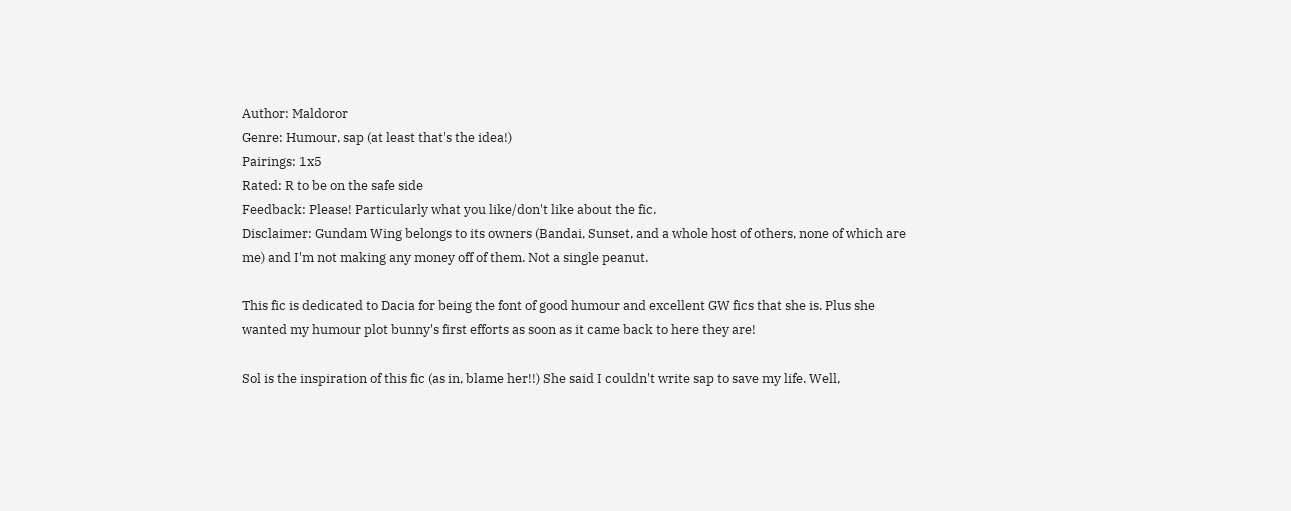Author: Maldoror
Genre: Humour, sap (at least that's the idea!)
Pairings: 1x5
Rated: R to be on the safe side
Feedback: Please! Particularly what you like/don't like about the fic.
Disclaimer: Gundam Wing belongs to its owners (Bandai, Sunset, and a whole host of others, none of which are me) and I'm not making any money off of them. Not a single peanut.

This fic is dedicated to Dacia for being the font of good humour and excellent GW fics that she is. Plus she wanted my humour plot bunny's first efforts as soon as it came back to here they are!

Sol is the inspiration of this fic (as in, blame her!!) She said I couldn't write sap to save my life. Well,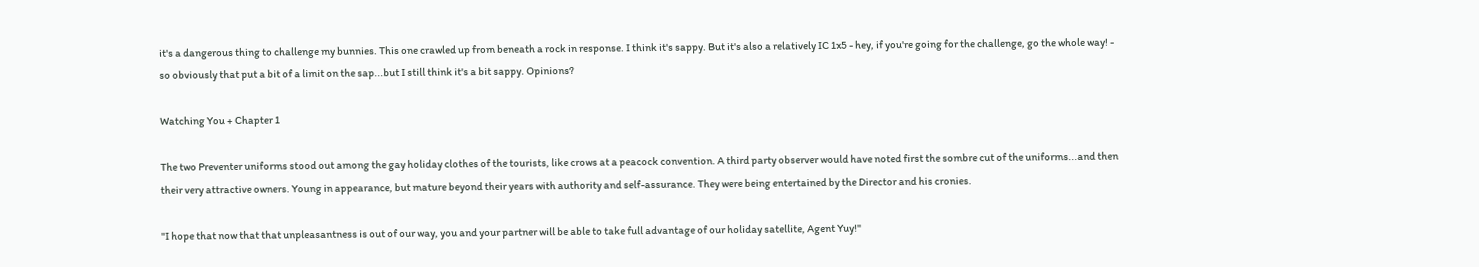it's a dangerous thing to challenge my bunnies. This one crawled up from beneath a rock in response. I think it's sappy. But it's also a relatively IC 1x5 - hey, if you're going for the challenge, go the whole way! - so obviously that put a bit of a limit on the sap...but I still think it's a bit sappy. Opinions?

Watching You + Chapter 1

The two Preventer uniforms stood out among the gay holiday clothes of the tourists, like crows at a peacock convention. A third party observer would have noted first the sombre cut of the uniforms...and then their very attractive owners. Young in appearance, but mature beyond their years with authority and self-assurance. They were being entertained by the Director and his cronies.

"I hope that now that that unpleasantness is out of our way, you and your partner will be able to take full advantage of our holiday satellite, Agent Yuy!"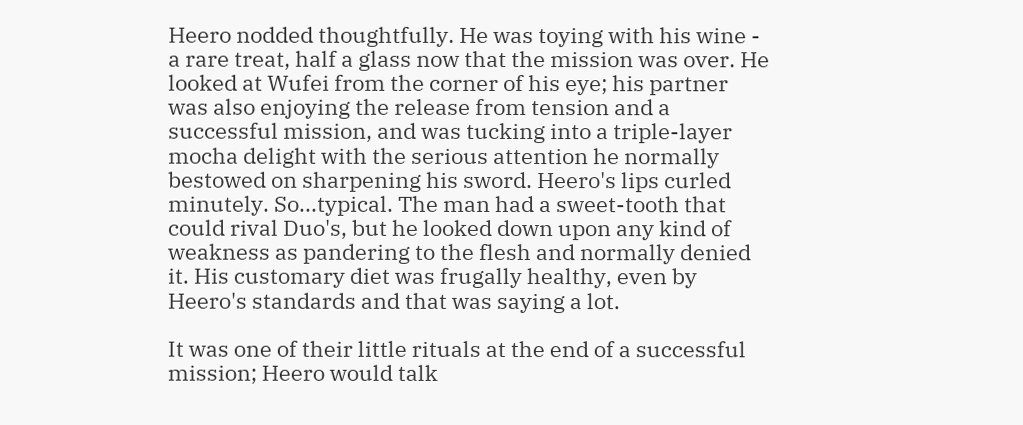Heero nodded thoughtfully. He was toying with his wine - a rare treat, half a glass now that the mission was over. He looked at Wufei from the corner of his eye; his partner was also enjoying the release from tension and a successful mission, and was tucking into a triple-layer mocha delight with the serious attention he normally bestowed on sharpening his sword. Heero's lips curled minutely. So...typical. The man had a sweet-tooth that could rival Duo's, but he looked down upon any kind of weakness as pandering to the flesh and normally denied it. His customary diet was frugally healthy, even by Heero's standards and that was saying a lot.

It was one of their little rituals at the end of a successful mission; Heero would talk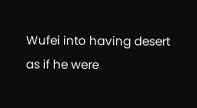Wufei into having desert as if he were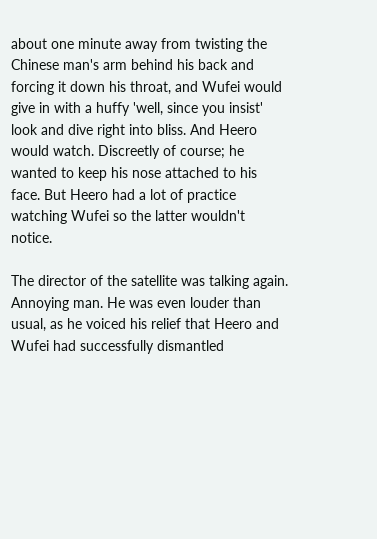about one minute away from twisting the Chinese man's arm behind his back and forcing it down his throat, and Wufei would give in with a huffy 'well, since you insist' look and dive right into bliss. And Heero would watch. Discreetly of course; he wanted to keep his nose attached to his face. But Heero had a lot of practice watching Wufei so the latter wouldn't notice.

The director of the satellite was talking again. Annoying man. He was even louder than usual, as he voiced his relief that Heero and Wufei had successfully dismantled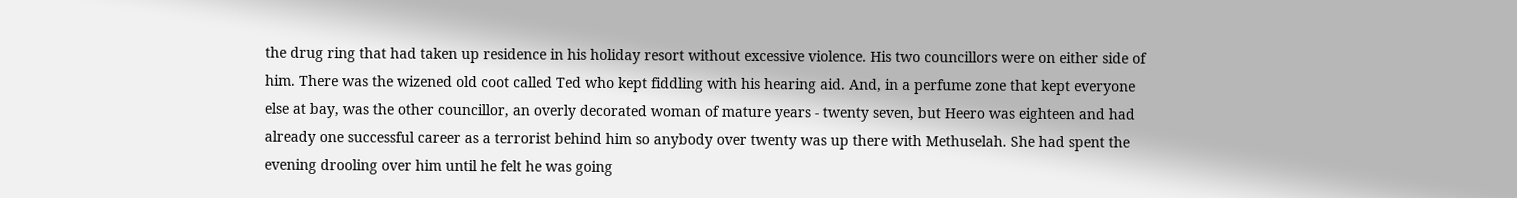the drug ring that had taken up residence in his holiday resort without excessive violence. His two councillors were on either side of him. There was the wizened old coot called Ted who kept fiddling with his hearing aid. And, in a perfume zone that kept everyone else at bay, was the other councillor, an overly decorated woman of mature years - twenty seven, but Heero was eighteen and had already one successful career as a terrorist behind him so anybody over twenty was up there with Methuselah. She had spent the evening drooling over him until he felt he was going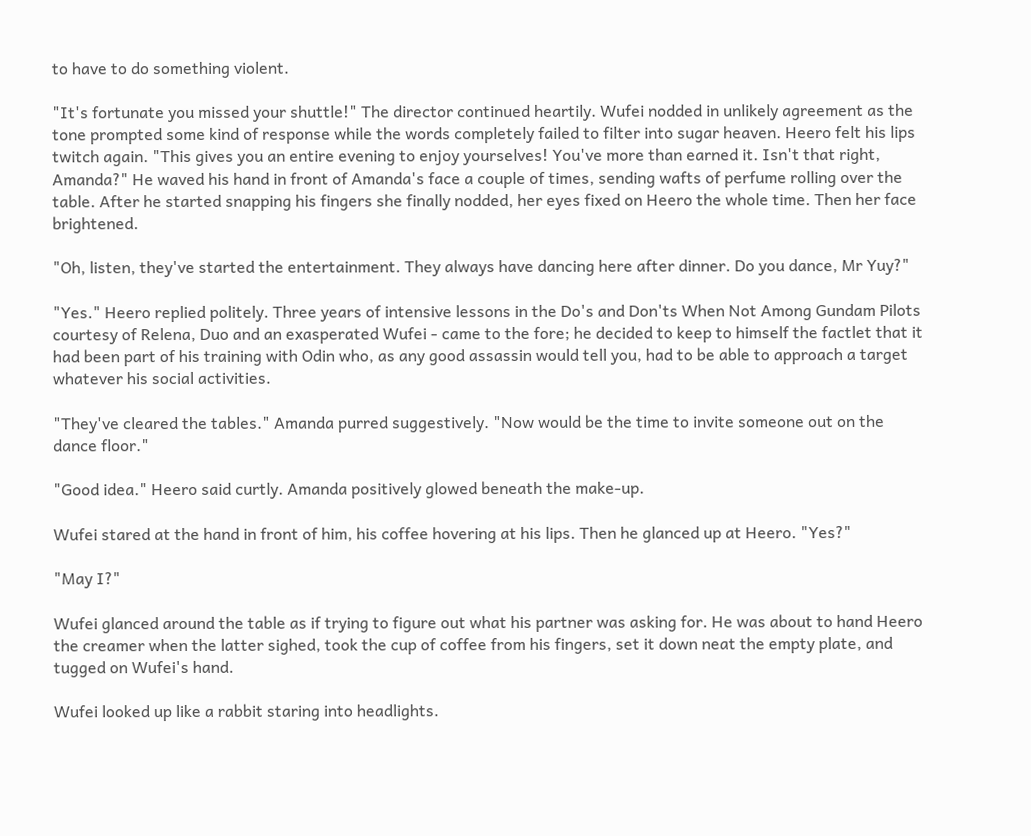to have to do something violent.

"It's fortunate you missed your shuttle!" The director continued heartily. Wufei nodded in unlikely agreement as the tone prompted some kind of response while the words completely failed to filter into sugar heaven. Heero felt his lips twitch again. "This gives you an entire evening to enjoy yourselves! You've more than earned it. Isn't that right, Amanda?" He waved his hand in front of Amanda's face a couple of times, sending wafts of perfume rolling over the table. After he started snapping his fingers she finally nodded, her eyes fixed on Heero the whole time. Then her face brightened.

"Oh, listen, they've started the entertainment. They always have dancing here after dinner. Do you dance, Mr Yuy?"

"Yes." Heero replied politely. Three years of intensive lessons in the Do's and Don'ts When Not Among Gundam Pilots  courtesy of Relena, Duo and an exasperated Wufei - came to the fore; he decided to keep to himself the factlet that it had been part of his training with Odin who, as any good assassin would tell you, had to be able to approach a target whatever his social activities.

"They've cleared the tables." Amanda purred suggestively. "Now would be the time to invite someone out on the dance floor."

"Good idea." Heero said curtly. Amanda positively glowed beneath the make-up.

Wufei stared at the hand in front of him, his coffee hovering at his lips. Then he glanced up at Heero. "Yes?"

"May I?"

Wufei glanced around the table as if trying to figure out what his partner was asking for. He was about to hand Heero the creamer when the latter sighed, took the cup of coffee from his fingers, set it down neat the empty plate, and tugged on Wufei's hand.

Wufei looked up like a rabbit staring into headlights.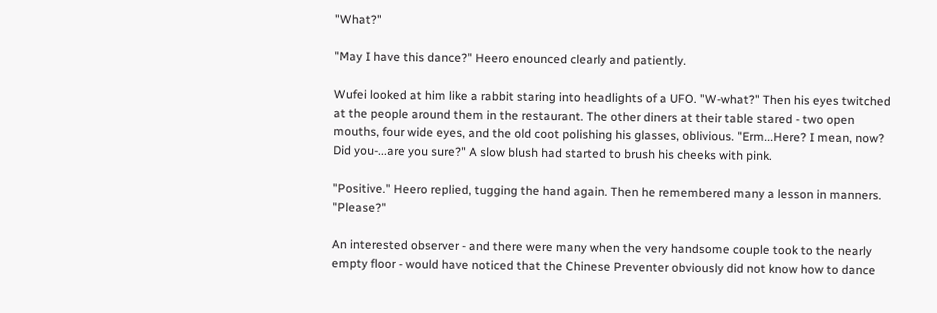"What?"

"May I have this dance?" Heero enounced clearly and patiently.

Wufei looked at him like a rabbit staring into headlights of a UFO. "W-what?" Then his eyes twitched at the people around them in the restaurant. The other diners at their table stared - two open mouths, four wide eyes, and the old coot polishing his glasses, oblivious. "Erm...Here? I mean, now? Did you-...are you sure?" A slow blush had started to brush his cheeks with pink.

"Positive." Heero replied, tugging the hand again. Then he remembered many a lesson in manners. "Please?"

An interested observer - and there were many when the very handsome couple took to the nearly empty floor - would have noticed that the Chinese Preventer obviously did not know how to dance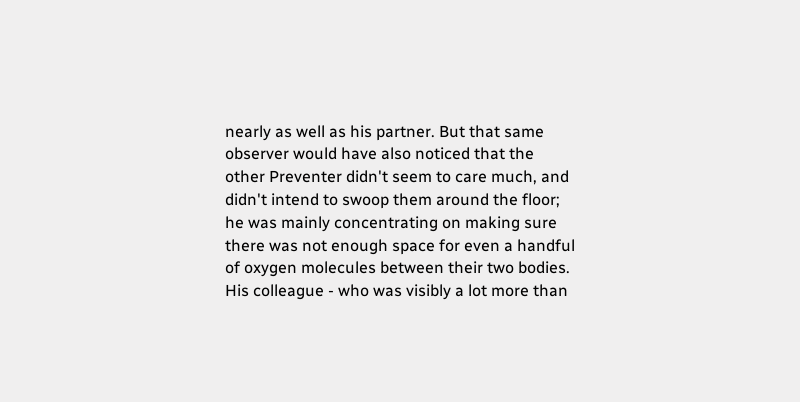nearly as well as his partner. But that same observer would have also noticed that the other Preventer didn't seem to care much, and didn't intend to swoop them around the floor; he was mainly concentrating on making sure there was not enough space for even a handful of oxygen molecules between their two bodies. His colleague - who was visibly a lot more than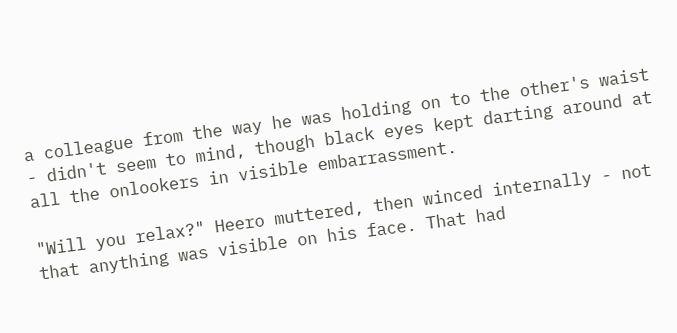a colleague from the way he was holding on to the other's waist - didn't seem to mind, though black eyes kept darting around at all the onlookers in visible embarrassment.

"Will you relax?" Heero muttered, then winced internally - not that anything was visible on his face. That had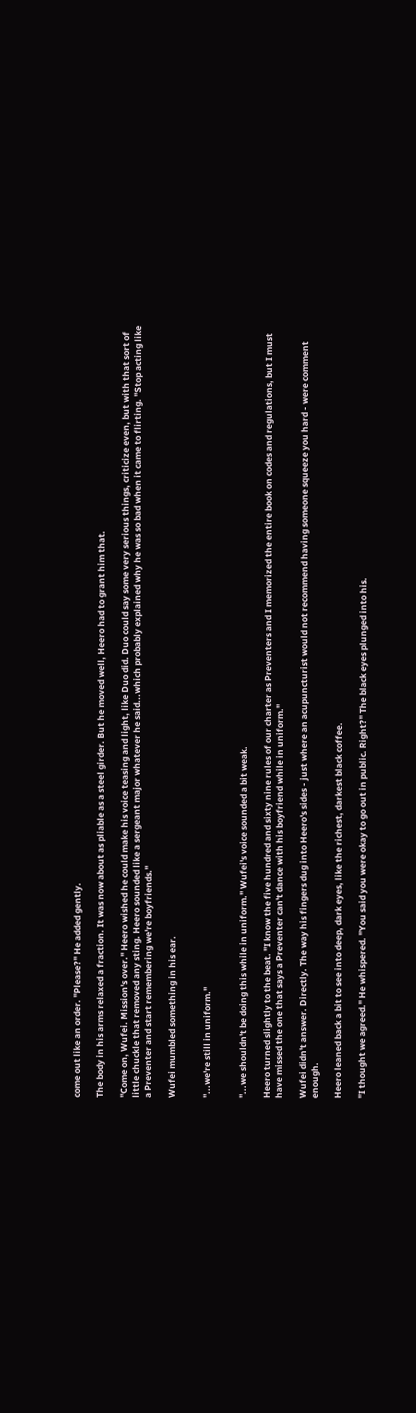come out like an order. "Please?" He added gently.

The body in his arms relaxed a fraction. It was now about as pliable as a steel girder. But he moved well, Heero had to grant him that.

"Come on, Wufei. Mission's over." Heero wished he could make his voice teasing and light, like Duo did. Duo could say some very serious things, criticize even, but with that sort of little chuckle that removed any sting. Heero sounded like a sergeant major whatever he said...which probably explained why he was so bad when it came to flirting. "Stop acting like a Preventer and start remembering we're boyfriends."

Wufei mumbled something in his ear.


"...we're still in uniform."


"...we shouldn't be doing this while in uniform." Wufei's voice sounded a bit weak.

Heero turned slightly to the beat. "I know the five hundred and sixty nine rules of our charter as Preventers and I memorized the entire book on codes and regulations, but I must have missed the one that says a Preventer can't dance with his boyfriend while in uniform."

Wufei didn't answer. Directly. The way his fingers dug into Heero's sides - just where an acupuncturist would not recommend having someone squeeze you hard - were comment enough.

Heero leaned back a bit to see into deep, dark eyes, like the richest, darkest black coffee.

"I thought we agreed." He whispered. "You said you were okay to go out in public. Right?" The black eyes plunged into his.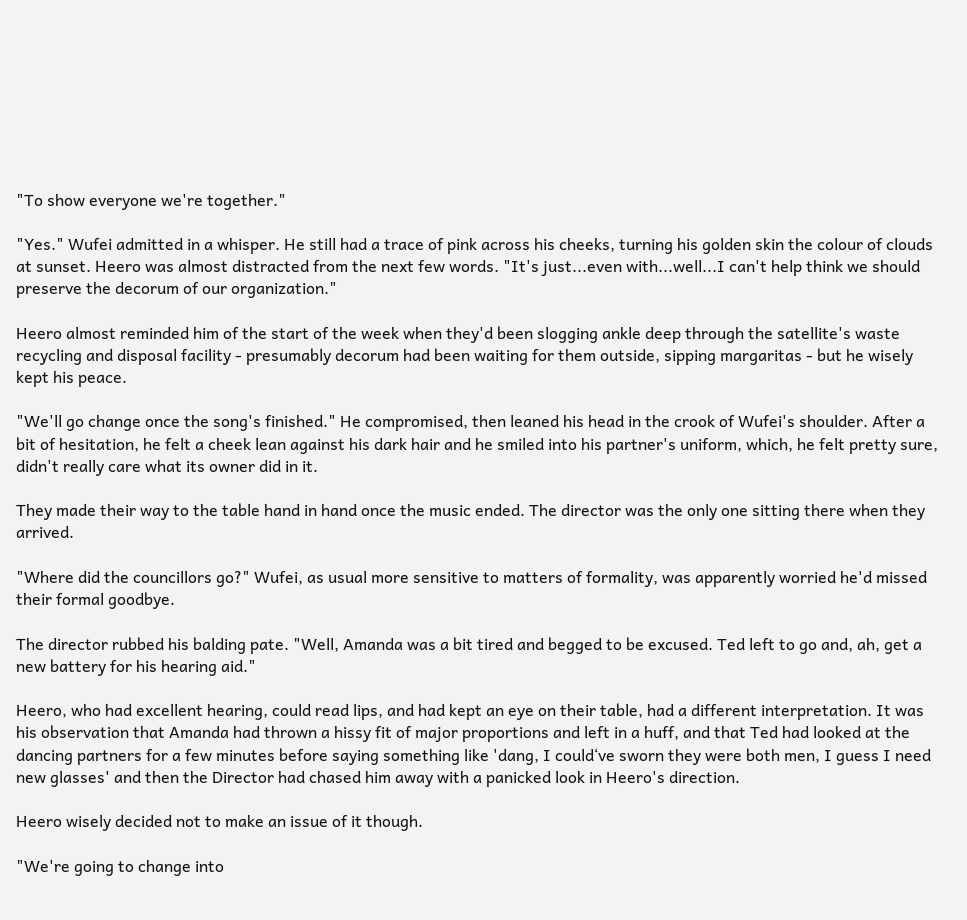"To show everyone we're together."

"Yes." Wufei admitted in a whisper. He still had a trace of pink across his cheeks, turning his golden skin the colour of clouds at sunset. Heero was almost distracted from the next few words. "It's just...even with...well...I can't help think we should preserve the decorum of our organization."

Heero almost reminded him of the start of the week when they'd been slogging ankle deep through the satellite's waste recycling and disposal facility - presumably decorum had been waiting for them outside, sipping margaritas - but he wisely kept his peace.

"We'll go change once the song's finished." He compromised, then leaned his head in the crook of Wufei's shoulder. After a bit of hesitation, he felt a cheek lean against his dark hair and he smiled into his partner's uniform, which, he felt pretty sure, didn't really care what its owner did in it.

They made their way to the table hand in hand once the music ended. The director was the only one sitting there when they arrived.

"Where did the councillors go?" Wufei, as usual more sensitive to matters of formality, was apparently worried he'd missed their formal goodbye.

The director rubbed his balding pate. "Well, Amanda was a bit tired and begged to be excused. Ted left to go and, ah, get a new battery for his hearing aid."

Heero, who had excellent hearing, could read lips, and had kept an eye on their table, had a different interpretation. It was his observation that Amanda had thrown a hissy fit of major proportions and left in a huff, and that Ted had looked at the dancing partners for a few minutes before saying something like 'dang, I could‘ve sworn they were both men, I guess I need new glasses' and then the Director had chased him away with a panicked look in Heero's direction.

Heero wisely decided not to make an issue of it though.

"We're going to change into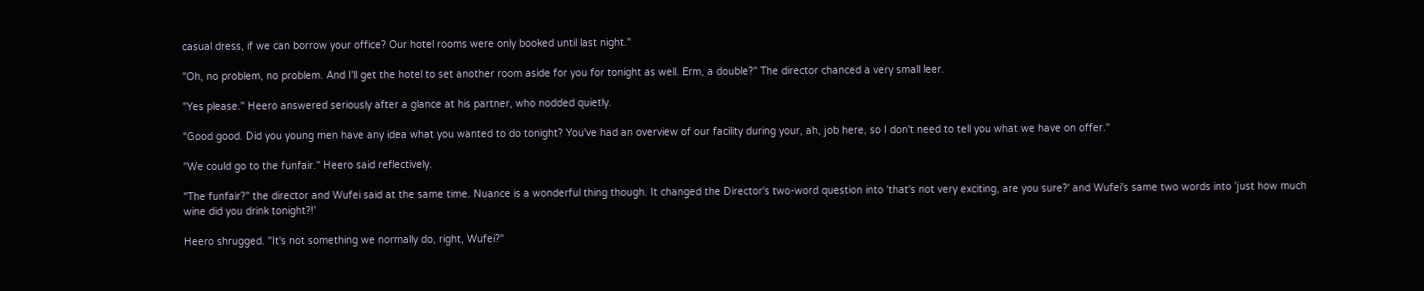casual dress, if we can borrow your office? Our hotel rooms were only booked until last night."

"Oh, no problem, no problem. And I'll get the hotel to set another room aside for you for tonight as well. Erm, a double?" The director chanced a very small leer.

"Yes please." Heero answered seriously after a glance at his partner, who nodded quietly.

"Good good. Did you young men have any idea what you wanted to do tonight? You've had an overview of our facility during your, ah, job here, so I don't need to tell you what we have on offer."

"We could go to the funfair." Heero said reflectively.

"The funfair?" the director and Wufei said at the same time. Nuance is a wonderful thing though. It changed the Director's two-word question into 'that's not very exciting, are you sure?' and Wufei's same two words into 'just how much wine did you drink tonight?!'

Heero shrugged. "It's not something we normally do, right, Wufei?"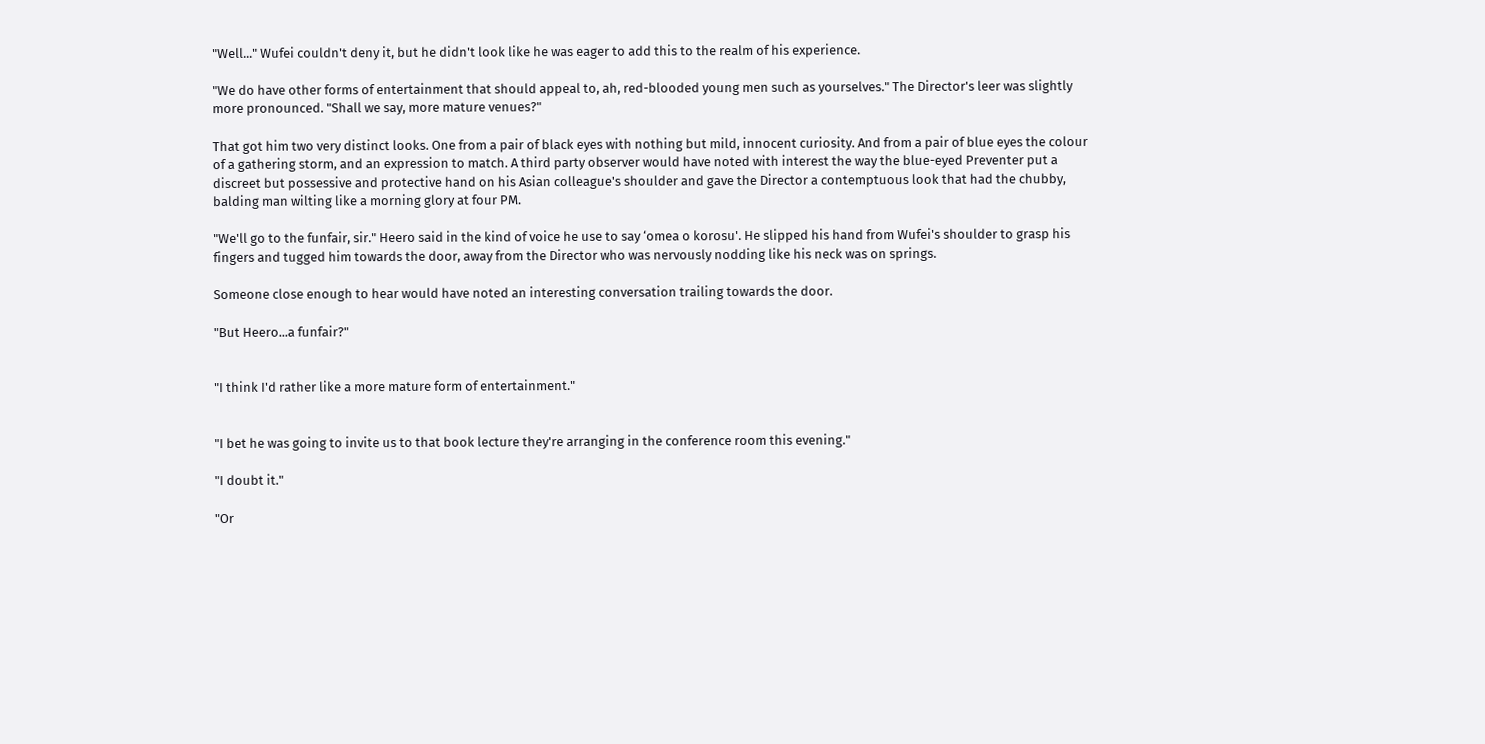"Well..." Wufei couldn't deny it, but he didn't look like he was eager to add this to the realm of his experience.

"We do have other forms of entertainment that should appeal to, ah, red-blooded young men such as yourselves." The Director's leer was slightly more pronounced. "Shall we say, more mature venues?"

That got him two very distinct looks. One from a pair of black eyes with nothing but mild, innocent curiosity. And from a pair of blue eyes the colour of a gathering storm, and an expression to match. A third party observer would have noted with interest the way the blue-eyed Preventer put a discreet but possessive and protective hand on his Asian colleague's shoulder and gave the Director a contemptuous look that had the chubby, balding man wilting like a morning glory at four PM.

"We'll go to the funfair, sir." Heero said in the kind of voice he use to say ‘omea o korosu'. He slipped his hand from Wufei's shoulder to grasp his fingers and tugged him towards the door, away from the Director who was nervously nodding like his neck was on springs.

Someone close enough to hear would have noted an interesting conversation trailing towards the door.

"But Heero...a funfair?"


"I think I'd rather like a more mature form of entertainment."


"I bet he was going to invite us to that book lecture they're arranging in the conference room this evening."

"I doubt it."

"Or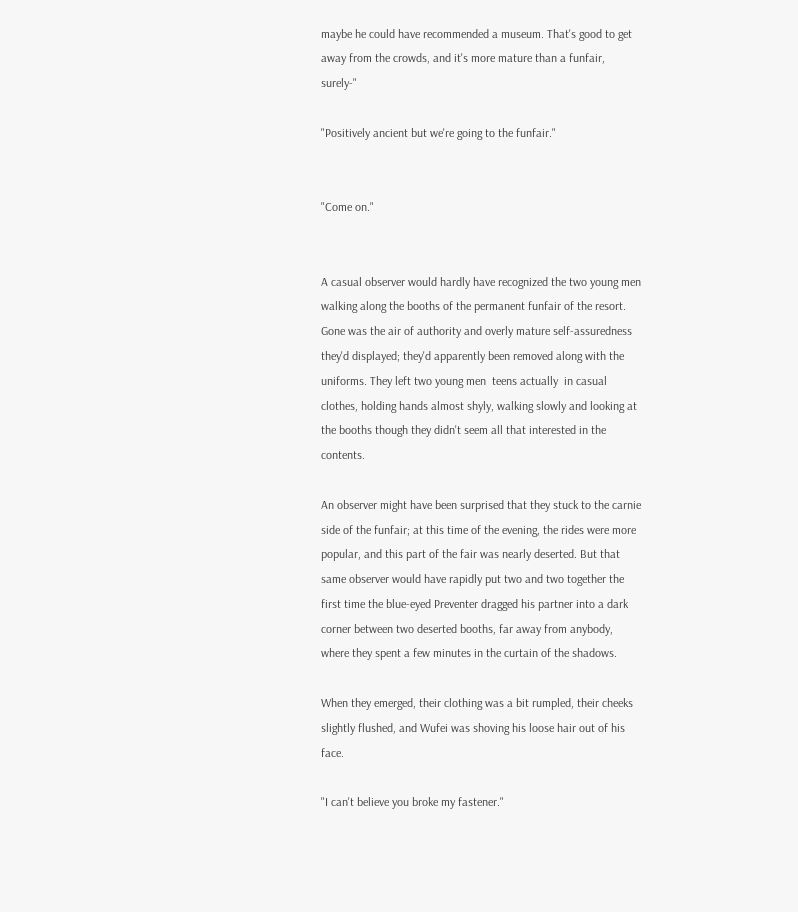maybe he could have recommended a museum. That's good to get away from the crowds, and it's more mature than a funfair, surely-"

"Positively ancient but we're going to the funfair."


"Come on."


A casual observer would hardly have recognized the two young men walking along the booths of the permanent funfair of the resort. Gone was the air of authority and overly mature self-assuredness they'd displayed; they'd apparently been removed along with the uniforms. They left two young men  teens actually  in casual clothes, holding hands almost shyly, walking slowly and looking at the booths though they didn't seem all that interested in the contents.

An observer might have been surprised that they stuck to the carnie side of the funfair; at this time of the evening, the rides were more popular, and this part of the fair was nearly deserted. But that same observer would have rapidly put two and two together the first time the blue-eyed Preventer dragged his partner into a dark corner between two deserted booths, far away from anybody, where they spent a few minutes in the curtain of the shadows.

When they emerged, their clothing was a bit rumpled, their cheeks slightly flushed, and Wufei was shoving his loose hair out of his face.

"I can't believe you broke my fastener."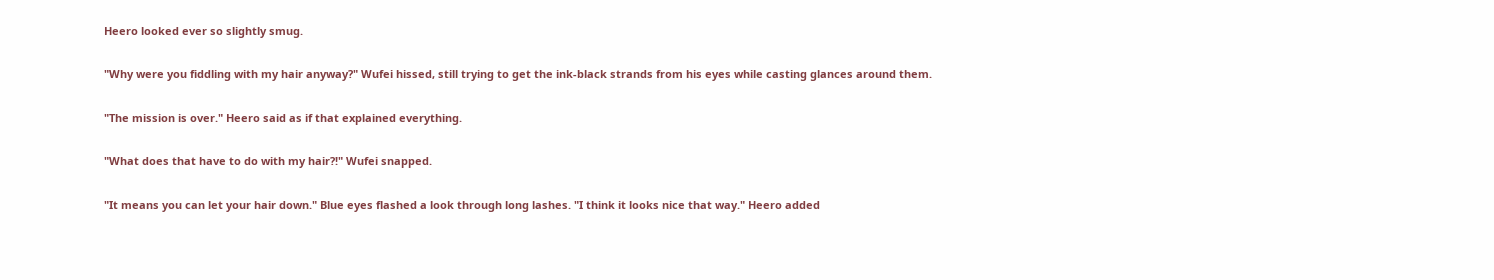Heero looked ever so slightly smug.

"Why were you fiddling with my hair anyway?" Wufei hissed, still trying to get the ink-black strands from his eyes while casting glances around them.

"The mission is over." Heero said as if that explained everything.

"What does that have to do with my hair?!" Wufei snapped.

"It means you can let your hair down." Blue eyes flashed a look through long lashes. "I think it looks nice that way." Heero added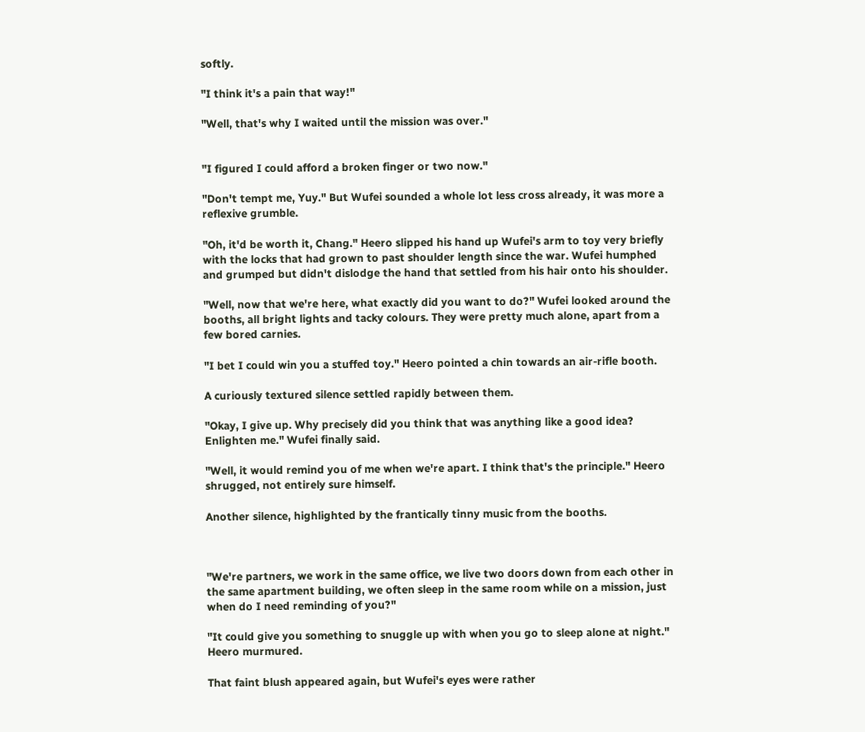softly.

"I think it's a pain that way!"

"Well, that's why I waited until the mission was over."


"I figured I could afford a broken finger or two now."

"Don't tempt me, Yuy." But Wufei sounded a whole lot less cross already, it was more a reflexive grumble.

"Oh, it'd be worth it, Chang." Heero slipped his hand up Wufei's arm to toy very briefly with the locks that had grown to past shoulder length since the war. Wufei humphed and grumped but didn't dislodge the hand that settled from his hair onto his shoulder.

"Well, now that we're here, what exactly did you want to do?" Wufei looked around the booths, all bright lights and tacky colours. They were pretty much alone, apart from a few bored carnies.

"I bet I could win you a stuffed toy." Heero pointed a chin towards an air-rifle booth.

A curiously textured silence settled rapidly between them.

"Okay, I give up. Why precisely did you think that was anything like a good idea? Enlighten me." Wufei finally said.

"Well, it would remind you of me when we're apart. I think that's the principle." Heero shrugged, not entirely sure himself.

Another silence, highlighted by the frantically tinny music from the booths.



"We're partners, we work in the same office, we live two doors down from each other in the same apartment building, we often sleep in the same room while on a mission, just when do I need reminding of you?"

"It could give you something to snuggle up with when you go to sleep alone at night." Heero murmured.

That faint blush appeared again, but Wufei's eyes were rather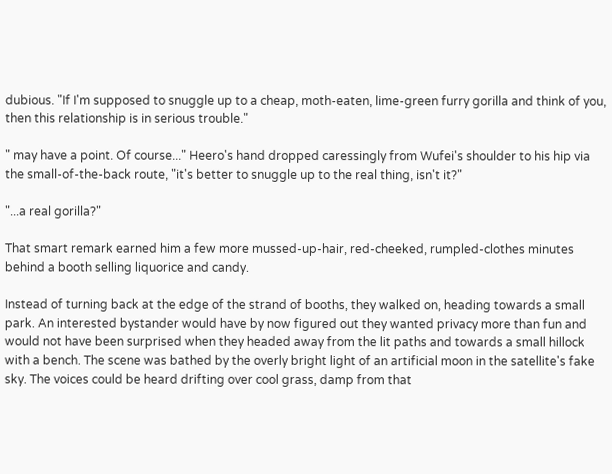dubious. "If I'm supposed to snuggle up to a cheap, moth-eaten, lime-green furry gorilla and think of you, then this relationship is in serious trouble."

" may have a point. Of course..." Heero's hand dropped caressingly from Wufei's shoulder to his hip via the small-of-the-back route, "it's better to snuggle up to the real thing, isn't it?"

"...a real gorilla?"

That smart remark earned him a few more mussed-up-hair, red-cheeked, rumpled-clothes minutes behind a booth selling liquorice and candy.

Instead of turning back at the edge of the strand of booths, they walked on, heading towards a small park. An interested bystander would have by now figured out they wanted privacy more than fun and would not have been surprised when they headed away from the lit paths and towards a small hillock with a bench. The scene was bathed by the overly bright light of an artificial moon in the satellite's fake sky. The voices could be heard drifting over cool grass, damp from that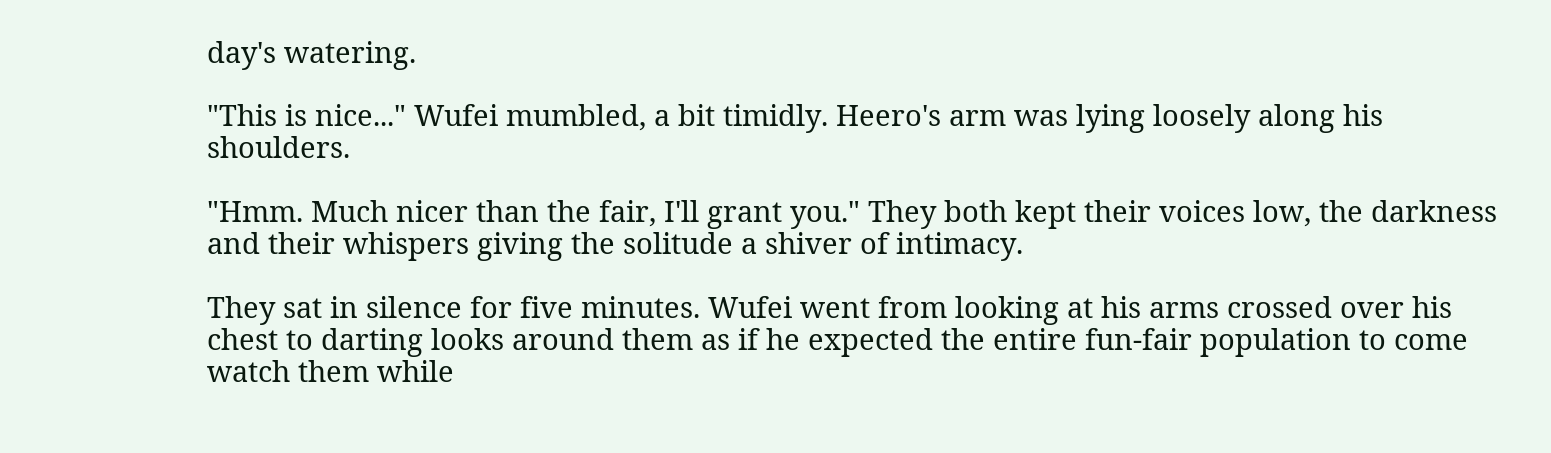day's watering.

"This is nice..." Wufei mumbled, a bit timidly. Heero's arm was lying loosely along his shoulders.

"Hmm. Much nicer than the fair, I'll grant you." They both kept their voices low, the darkness and their whispers giving the solitude a shiver of intimacy.

They sat in silence for five minutes. Wufei went from looking at his arms crossed over his chest to darting looks around them as if he expected the entire fun-fair population to come watch them while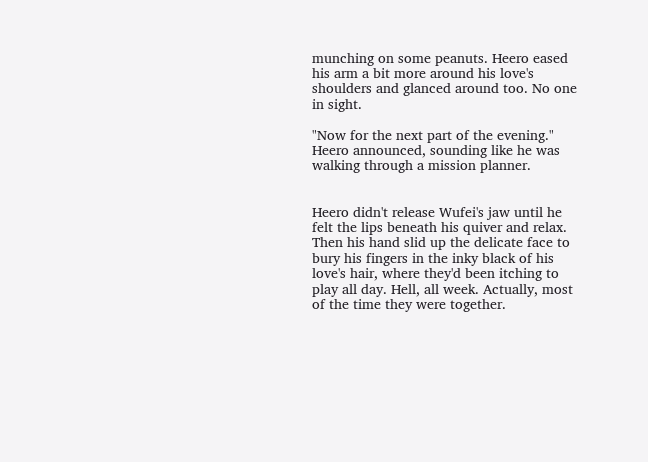munching on some peanuts. Heero eased his arm a bit more around his love's shoulders and glanced around too. No one in sight.

"Now for the next part of the evening." Heero announced, sounding like he was walking through a mission planner.


Heero didn't release Wufei's jaw until he felt the lips beneath his quiver and relax. Then his hand slid up the delicate face to bury his fingers in the inky black of his love's hair, where they'd been itching to play all day. Hell, all week. Actually, most of the time they were together.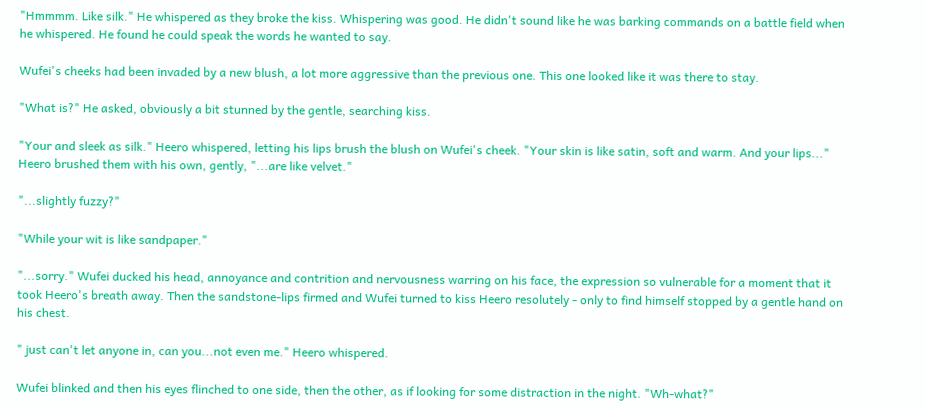"Hmmmm. Like silk." He whispered as they broke the kiss. Whispering was good. He didn't sound like he was barking commands on a battle field when he whispered. He found he could speak the words he wanted to say.

Wufei's cheeks had been invaded by a new blush, a lot more aggressive than the previous one. This one looked like it was there to stay.

"What is?" He asked, obviously a bit stunned by the gentle, searching kiss.

"Your and sleek as silk." Heero whispered, letting his lips brush the blush on Wufei's cheek. "Your skin is like satin, soft and warm. And your lips..." Heero brushed them with his own, gently, "...are like velvet."

"...slightly fuzzy?"

"While your wit is like sandpaper."

"...sorry." Wufei ducked his head, annoyance and contrition and nervousness warring on his face, the expression so vulnerable for a moment that it took Heero's breath away. Then the sandstone-lips firmed and Wufei turned to kiss Heero resolutely - only to find himself stopped by a gentle hand on his chest.

" just can't let anyone in, can you...not even me." Heero whispered.

Wufei blinked and then his eyes flinched to one side, then the other, as if looking for some distraction in the night. "Wh-what?"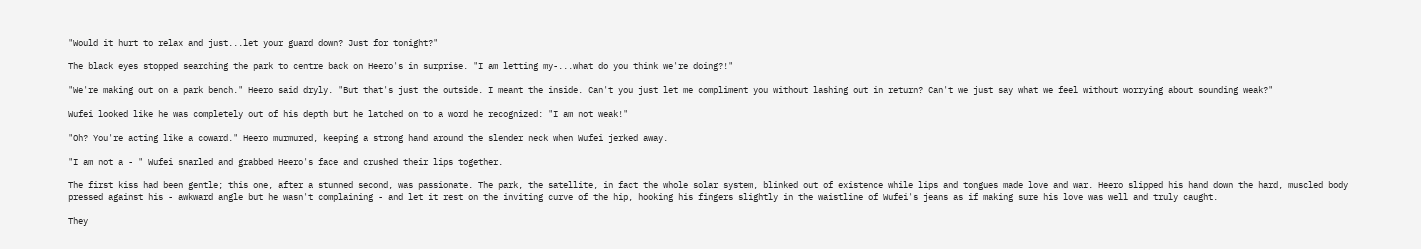"Would it hurt to relax and just...let your guard down? Just for tonight?"

The black eyes stopped searching the park to centre back on Heero's in surprise. "I am letting my-...what do you think we're doing?!"

"We're making out on a park bench." Heero said dryly. "But that's just the outside. I meant the inside. Can't you just let me compliment you without lashing out in return? Can't we just say what we feel without worrying about sounding weak?"

Wufei looked like he was completely out of his depth but he latched on to a word he recognized: "I am not weak!"

"Oh? You're acting like a coward." Heero murmured, keeping a strong hand around the slender neck when Wufei jerked away.

"I am not a - " Wufei snarled and grabbed Heero's face and crushed their lips together.

The first kiss had been gentle; this one, after a stunned second, was passionate. The park, the satellite, in fact the whole solar system, blinked out of existence while lips and tongues made love and war. Heero slipped his hand down the hard, muscled body pressed against his - awkward angle but he wasn't complaining - and let it rest on the inviting curve of the hip, hooking his fingers slightly in the waistline of Wufei's jeans as if making sure his love was well and truly caught.

They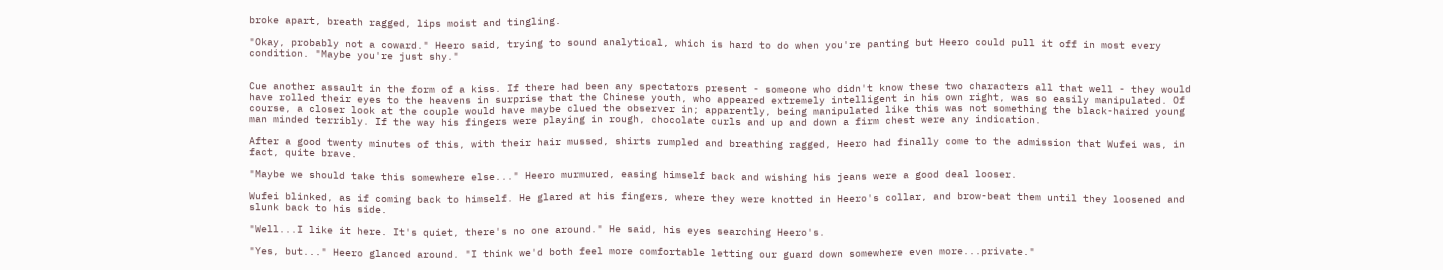broke apart, breath ragged, lips moist and tingling.

"Okay, probably not a coward." Heero said, trying to sound analytical, which is hard to do when you're panting but Heero could pull it off in most every condition. "Maybe you're just shy."


Cue another assault in the form of a kiss. If there had been any spectators present - someone who didn't know these two characters all that well - they would have rolled their eyes to the heavens in surprise that the Chinese youth, who appeared extremely intelligent in his own right, was so easily manipulated. Of course, a closer look at the couple would have maybe clued the observer in; apparently, being manipulated like this was not something the black-haired young man minded terribly. If the way his fingers were playing in rough, chocolate curls and up and down a firm chest were any indication.

After a good twenty minutes of this, with their hair mussed, shirts rumpled and breathing ragged, Heero had finally come to the admission that Wufei was, in fact, quite brave.

"Maybe we should take this somewhere else..." Heero murmured, easing himself back and wishing his jeans were a good deal looser.

Wufei blinked, as if coming back to himself. He glared at his fingers, where they were knotted in Heero's collar, and brow-beat them until they loosened and slunk back to his side.

"Well...I like it here. It's quiet, there's no one around." He said, his eyes searching Heero's.

"Yes, but..." Heero glanced around. "I think we'd both feel more comfortable letting our guard down somewhere even more...private."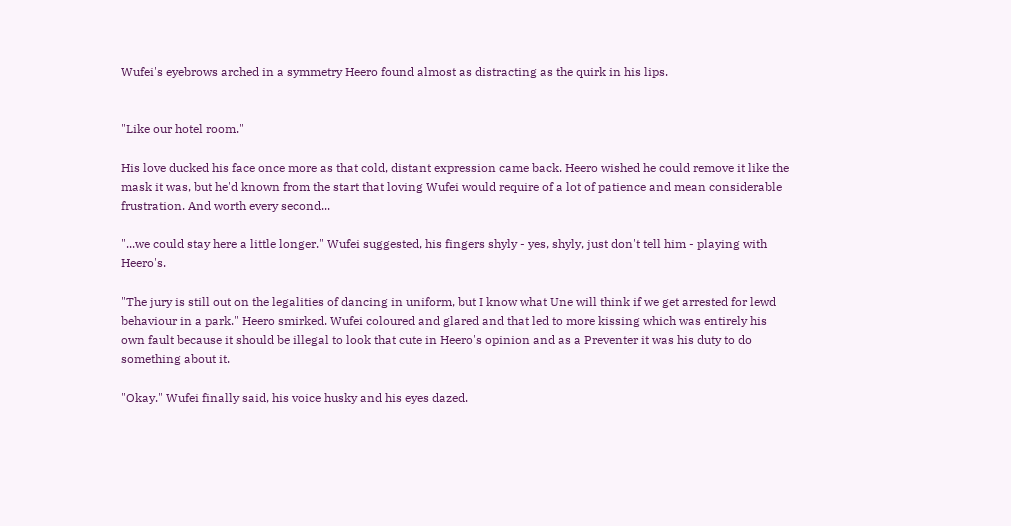Wufei's eyebrows arched in a symmetry Heero found almost as distracting as the quirk in his lips.


"Like our hotel room."

His love ducked his face once more as that cold, distant expression came back. Heero wished he could remove it like the mask it was, but he'd known from the start that loving Wufei would require of a lot of patience and mean considerable frustration. And worth every second...

"...we could stay here a little longer." Wufei suggested, his fingers shyly - yes, shyly, just don't tell him - playing with Heero's.

"The jury is still out on the legalities of dancing in uniform, but I know what Une will think if we get arrested for lewd behaviour in a park." Heero smirked. Wufei coloured and glared and that led to more kissing which was entirely his own fault because it should be illegal to look that cute in Heero's opinion and as a Preventer it was his duty to do something about it.

"Okay." Wufei finally said, his voice husky and his eyes dazed.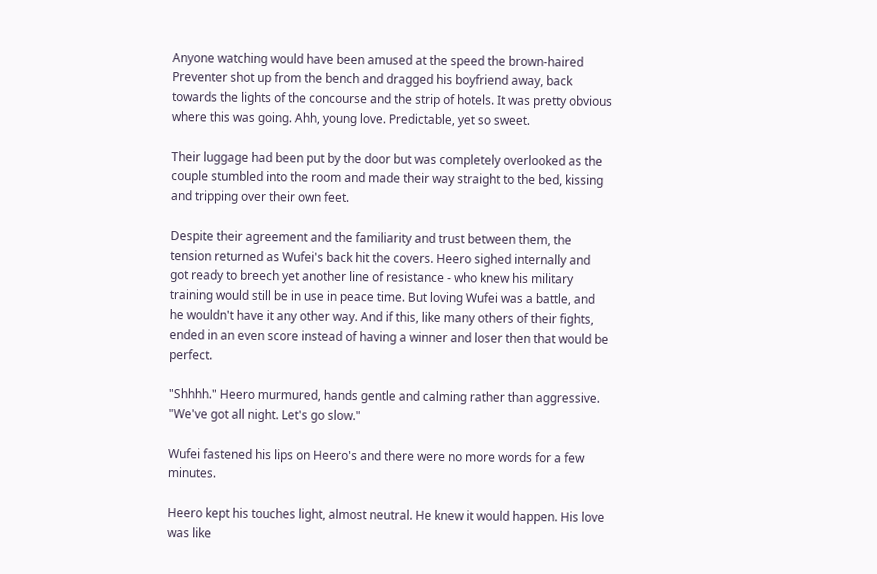Anyone watching would have been amused at the speed the brown-haired Preventer shot up from the bench and dragged his boyfriend away, back towards the lights of the concourse and the strip of hotels. It was pretty obvious where this was going. Ahh, young love. Predictable, yet so sweet.

Their luggage had been put by the door but was completely overlooked as the couple stumbled into the room and made their way straight to the bed, kissing and tripping over their own feet.

Despite their agreement and the familiarity and trust between them, the tension returned as Wufei's back hit the covers. Heero sighed internally and got ready to breech yet another line of resistance - who knew his military training would still be in use in peace time. But loving Wufei was a battle, and he wouldn't have it any other way. And if this, like many others of their fights, ended in an even score instead of having a winner and loser then that would be perfect.

"Shhhh." Heero murmured, hands gentle and calming rather than aggressive. "We've got all night. Let's go slow."

Wufei fastened his lips on Heero's and there were no more words for a few minutes.

Heero kept his touches light, almost neutral. He knew it would happen. His love was like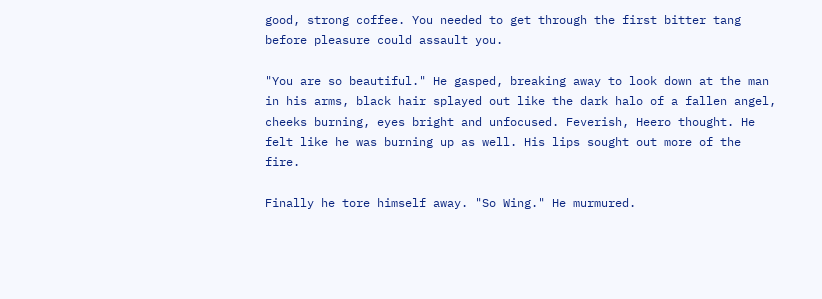good, strong coffee. You needed to get through the first bitter tang before pleasure could assault you.

"You are so beautiful." He gasped, breaking away to look down at the man in his arms, black hair splayed out like the dark halo of a fallen angel, cheeks burning, eyes bright and unfocused. Feverish, Heero thought. He felt like he was burning up as well. His lips sought out more of the fire.

Finally he tore himself away. "So Wing." He murmured.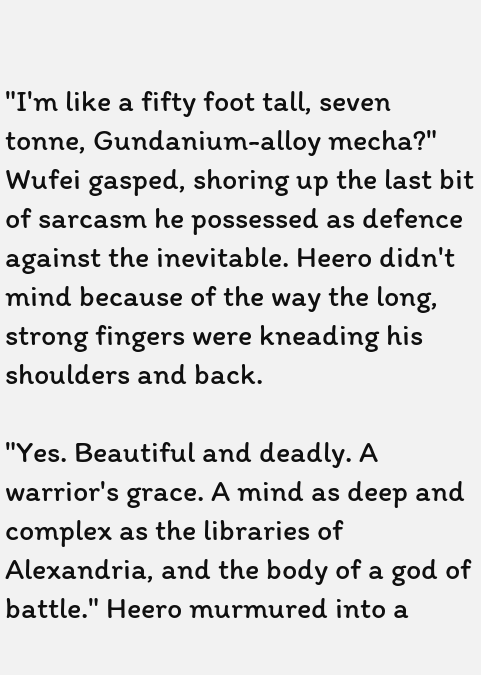"I'm like a fifty foot tall, seven tonne, Gundanium-alloy mecha?" Wufei gasped, shoring up the last bit of sarcasm he possessed as defence against the inevitable. Heero didn't mind because of the way the long, strong fingers were kneading his shoulders and back.

"Yes. Beautiful and deadly. A warrior's grace. A mind as deep and complex as the libraries of Alexandria, and the body of a god of battle." Heero murmured into a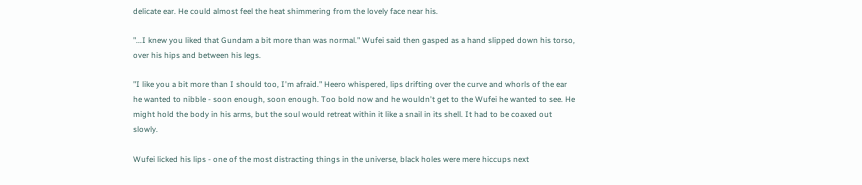delicate ear. He could almost feel the heat shimmering from the lovely face near his.

"...I knew you liked that Gundam a bit more than was normal." Wufei said then gasped as a hand slipped down his torso, over his hips and between his legs.

"I like you a bit more than I should too, I'm afraid." Heero whispered, lips drifting over the curve and whorls of the ear he wanted to nibble - soon enough, soon enough. Too bold now and he wouldn't get to the Wufei he wanted to see. He might hold the body in his arms, but the soul would retreat within it like a snail in its shell. It had to be coaxed out slowly.

Wufei licked his lips - one of the most distracting things in the universe, black holes were mere hiccups next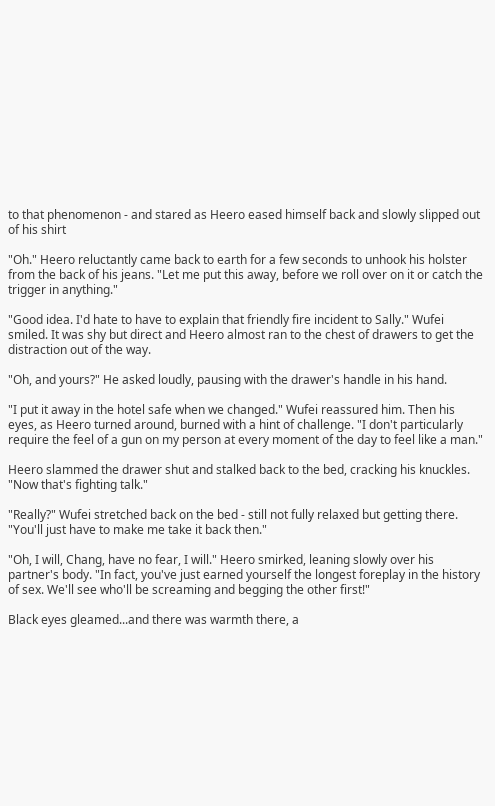to that phenomenon - and stared as Heero eased himself back and slowly slipped out of his shirt

"Oh." Heero reluctantly came back to earth for a few seconds to unhook his holster from the back of his jeans. "Let me put this away, before we roll over on it or catch the trigger in anything."

"Good idea. I'd hate to have to explain that friendly fire incident to Sally." Wufei smiled. It was shy but direct and Heero almost ran to the chest of drawers to get the distraction out of the way.

"Oh, and yours?" He asked loudly, pausing with the drawer's handle in his hand.

"I put it away in the hotel safe when we changed." Wufei reassured him. Then his eyes, as Heero turned around, burned with a hint of challenge. "I don't particularly require the feel of a gun on my person at every moment of the day to feel like a man."

Heero slammed the drawer shut and stalked back to the bed, cracking his knuckles. "Now that's fighting talk."

"Really?" Wufei stretched back on the bed - still not fully relaxed but getting there. "You'll just have to make me take it back then."

"Oh, I will, Chang, have no fear, I will." Heero smirked, leaning slowly over his partner's body. "In fact, you've just earned yourself the longest foreplay in the history of sex. We'll see who'll be screaming and begging the other first!"

Black eyes gleamed...and there was warmth there, a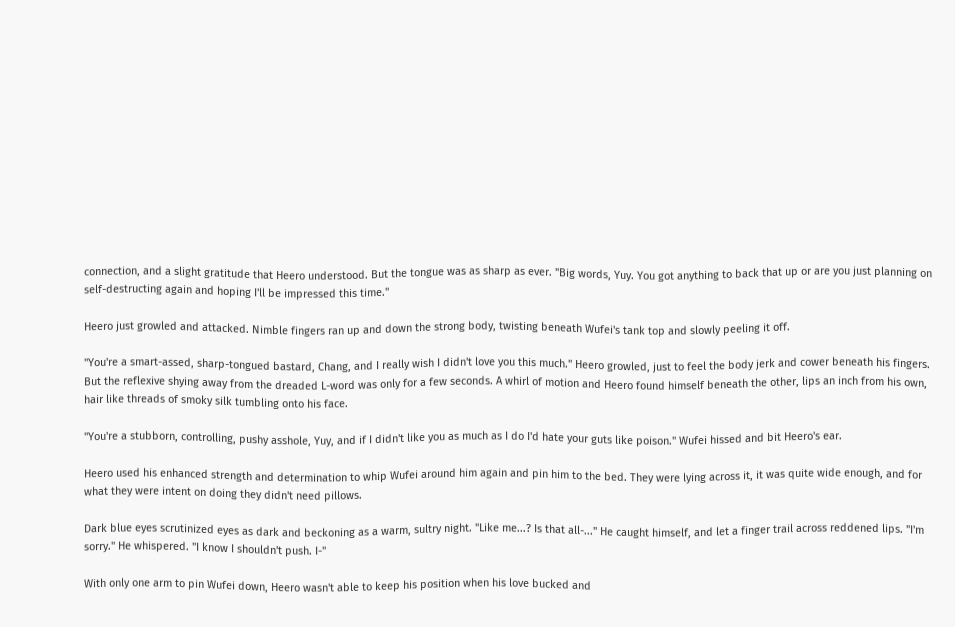connection, and a slight gratitude that Heero understood. But the tongue was as sharp as ever. "Big words, Yuy. You got anything to back that up or are you just planning on self-destructing again and hoping I'll be impressed this time."

Heero just growled and attacked. Nimble fingers ran up and down the strong body, twisting beneath Wufei's tank top and slowly peeling it off.

"You're a smart-assed, sharp-tongued bastard, Chang, and I really wish I didn't love you this much." Heero growled, just to feel the body jerk and cower beneath his fingers. But the reflexive shying away from the dreaded L-word was only for a few seconds. A whirl of motion and Heero found himself beneath the other, lips an inch from his own, hair like threads of smoky silk tumbling onto his face.

"You're a stubborn, controlling, pushy asshole, Yuy, and if I didn't like you as much as I do I'd hate your guts like poison." Wufei hissed and bit Heero's ear.

Heero used his enhanced strength and determination to whip Wufei around him again and pin him to the bed. They were lying across it, it was quite wide enough, and for what they were intent on doing they didn't need pillows.

Dark blue eyes scrutinized eyes as dark and beckoning as a warm, sultry night. "Like me...? Is that all-..." He caught himself, and let a finger trail across reddened lips. "I'm sorry." He whispered. "I know I shouldn't push. I-"

With only one arm to pin Wufei down, Heero wasn't able to keep his position when his love bucked and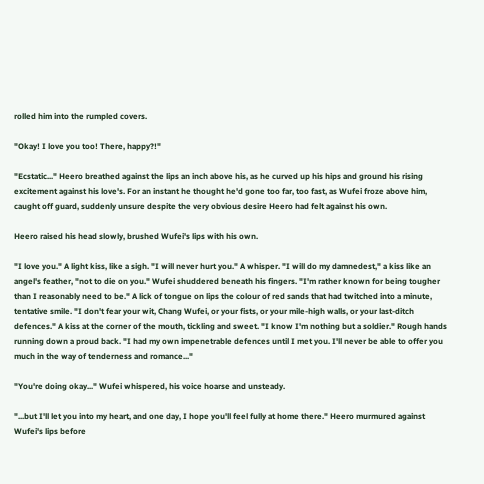rolled him into the rumpled covers.

"Okay! I love you too! There, happy?!"

"Ecstatic..." Heero breathed against the lips an inch above his, as he curved up his hips and ground his rising excitement against his love's. For an instant he thought he'd gone too far, too fast, as Wufei froze above him, caught off guard, suddenly unsure despite the very obvious desire Heero had felt against his own.

Heero raised his head slowly, brushed Wufei's lips with his own.

"I love you." A light kiss, like a sigh. "I will never hurt you." A whisper. "I will do my damnedest," a kiss like an angel's feather, "not to die on you." Wufei shuddered beneath his fingers. "I'm rather known for being tougher than I reasonably need to be." A lick of tongue on lips the colour of red sands that had twitched into a minute, tentative smile. "I don't fear your wit, Chang Wufei, or your fists, or your mile-high walls, or your last-ditch defences." A kiss at the corner of the mouth, tickling and sweet. "I know I'm nothing but a soldier." Rough hands running down a proud back. "I had my own impenetrable defences until I met you. I'll never be able to offer you much in the way of tenderness and romance..."

"You're doing okay..." Wufei whispered, his voice hoarse and unsteady.

"...but I'll let you into my heart, and one day, I hope you'll feel fully at home there." Heero murmured against Wufei's lips before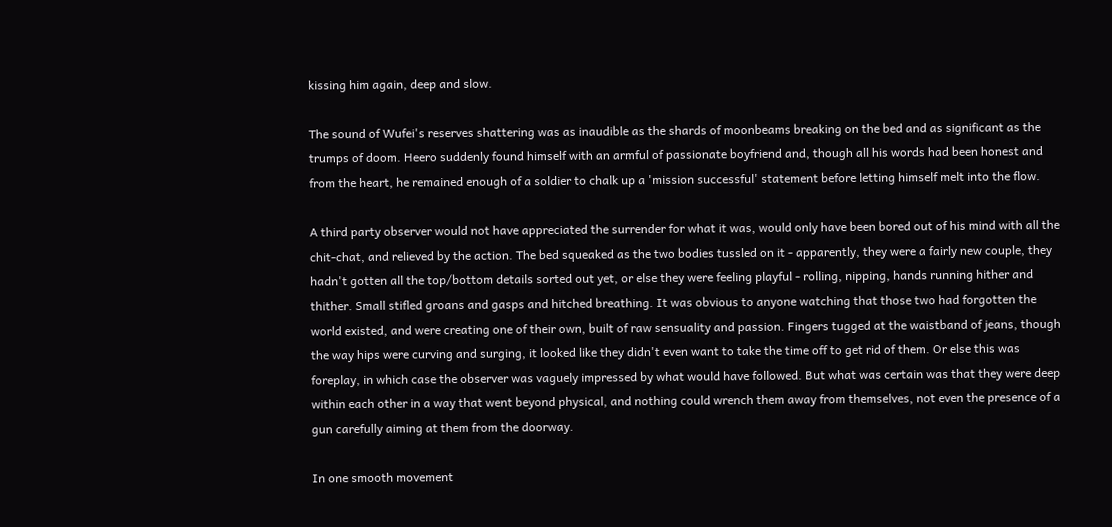kissing him again, deep and slow.

The sound of Wufei's reserves shattering was as inaudible as the shards of moonbeams breaking on the bed and as significant as the trumps of doom. Heero suddenly found himself with an armful of passionate boyfriend and, though all his words had been honest and from the heart, he remained enough of a soldier to chalk up a 'mission successful' statement before letting himself melt into the flow.

A third party observer would not have appreciated the surrender for what it was, would only have been bored out of his mind with all the chit-chat, and relieved by the action. The bed squeaked as the two bodies tussled on it - apparently, they were a fairly new couple, they hadn't gotten all the top/bottom details sorted out yet, or else they were feeling playful - rolling, nipping, hands running hither and thither. Small stifled groans and gasps and hitched breathing. It was obvious to anyone watching that those two had forgotten the world existed, and were creating one of their own, built of raw sensuality and passion. Fingers tugged at the waistband of jeans, though the way hips were curving and surging, it looked like they didn't even want to take the time off to get rid of them. Or else this was foreplay, in which case the observer was vaguely impressed by what would have followed. But what was certain was that they were deep within each other in a way that went beyond physical, and nothing could wrench them away from themselves, not even the presence of a gun carefully aiming at them from the doorway.

In one smooth movement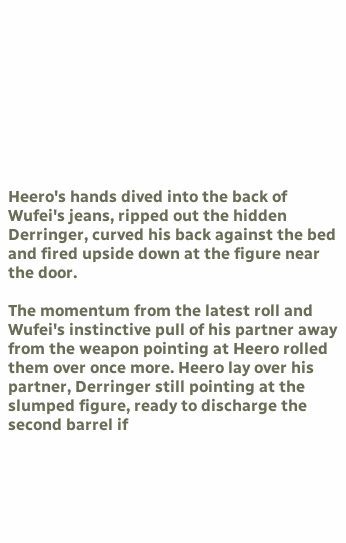Heero's hands dived into the back of Wufei's jeans, ripped out the hidden Derringer, curved his back against the bed and fired upside down at the figure near the door.

The momentum from the latest roll and Wufei's instinctive pull of his partner away from the weapon pointing at Heero rolled them over once more. Heero lay over his partner, Derringer still pointing at the slumped figure, ready to discharge the second barrel if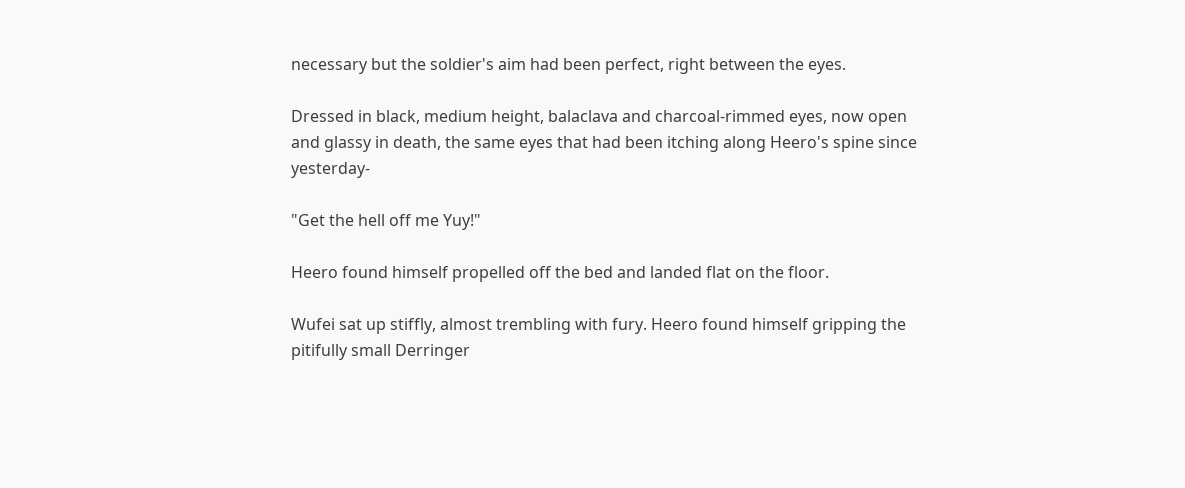necessary but the soldier's aim had been perfect, right between the eyes.

Dressed in black, medium height, balaclava and charcoal-rimmed eyes, now open and glassy in death, the same eyes that had been itching along Heero's spine since yesterday-

"Get the hell off me Yuy!"

Heero found himself propelled off the bed and landed flat on the floor.

Wufei sat up stiffly, almost trembling with fury. Heero found himself gripping the pitifully small Derringer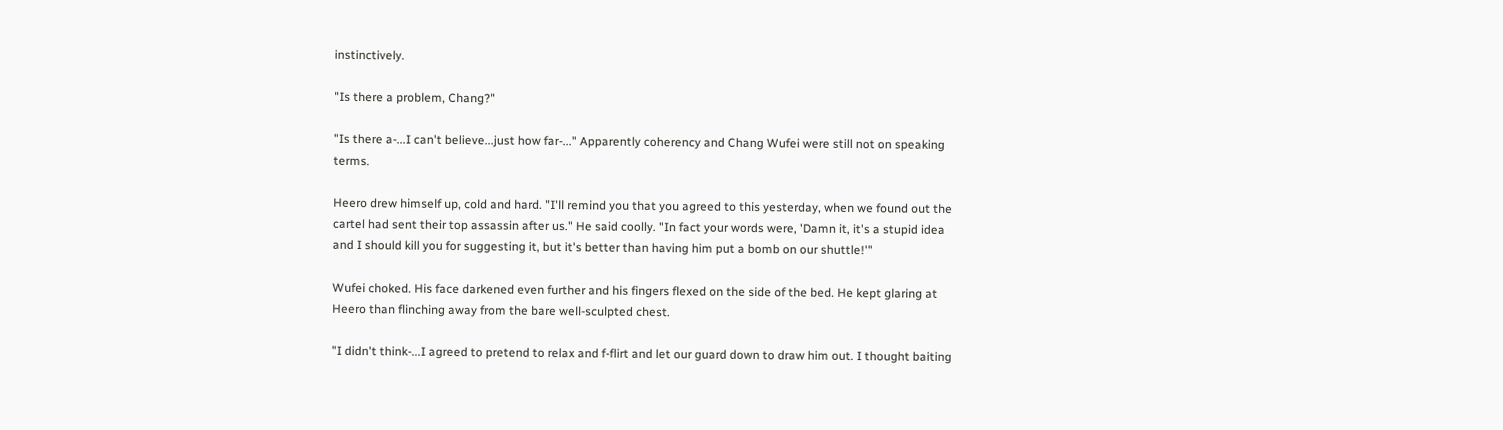instinctively.

"Is there a problem, Chang?"

"Is there a-...I can't believe...just how far-..." Apparently coherency and Chang Wufei were still not on speaking terms.

Heero drew himself up, cold and hard. "I'll remind you that you agreed to this yesterday, when we found out the cartel had sent their top assassin after us." He said coolly. "In fact your words were, 'Damn it, it's a stupid idea and I should kill you for suggesting it, but it's better than having him put a bomb on our shuttle!'"

Wufei choked. His face darkened even further and his fingers flexed on the side of the bed. He kept glaring at Heero than flinching away from the bare well-sculpted chest.

"I didn't think-...I agreed to pretend to relax and f-flirt and let our guard down to draw him out. I thought baiting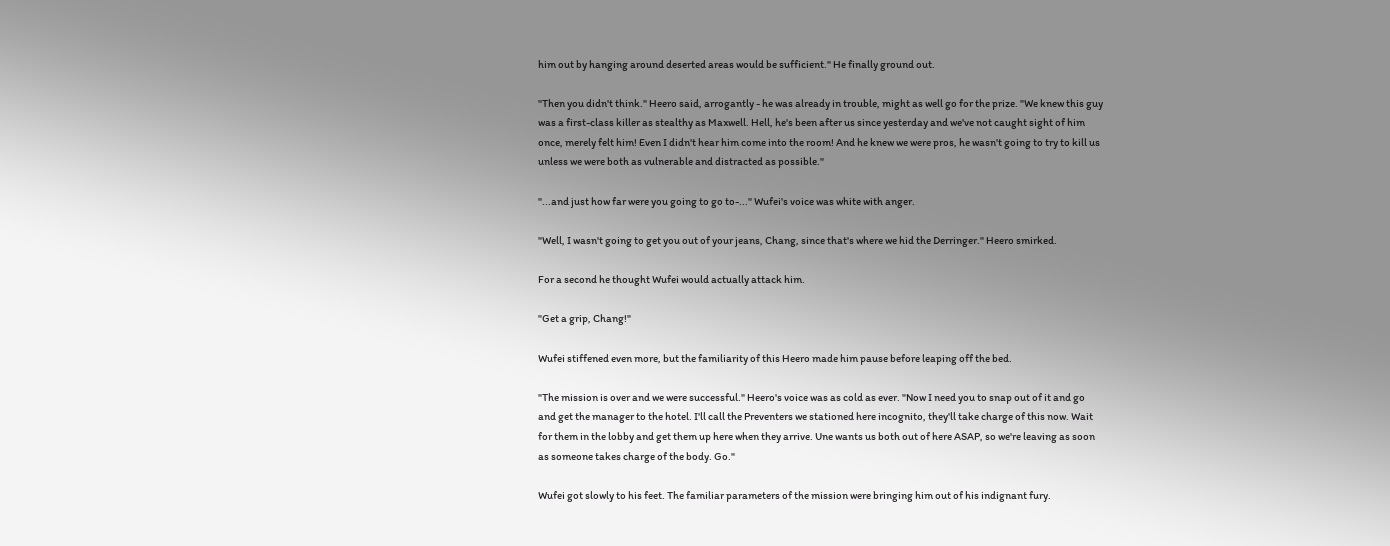him out by hanging around deserted areas would be sufficient." He finally ground out.

"Then you didn't think." Heero said, arrogantly - he was already in trouble, might as well go for the prize. "We knew this guy was a first-class killer as stealthy as Maxwell. Hell, he's been after us since yesterday and we've not caught sight of him once, merely felt him! Even I didn't hear him come into the room! And he knew we were pros, he wasn't going to try to kill us unless we were both as vulnerable and distracted as possible."

"...and just how far were you going to go to-..." Wufei's voice was white with anger.

"Well, I wasn't going to get you out of your jeans, Chang, since that's where we hid the Derringer." Heero smirked.

For a second he thought Wufei would actually attack him.

"Get a grip, Chang!"

Wufei stiffened even more, but the familiarity of this Heero made him pause before leaping off the bed.

"The mission is over and we were successful." Heero's voice was as cold as ever. "Now I need you to snap out of it and go and get the manager to the hotel. I'll call the Preventers we stationed here incognito, they'll take charge of this now. Wait for them in the lobby and get them up here when they arrive. Une wants us both out of here ASAP, so we're leaving as soon as someone takes charge of the body. Go."

Wufei got slowly to his feet. The familiar parameters of the mission were bringing him out of his indignant fury.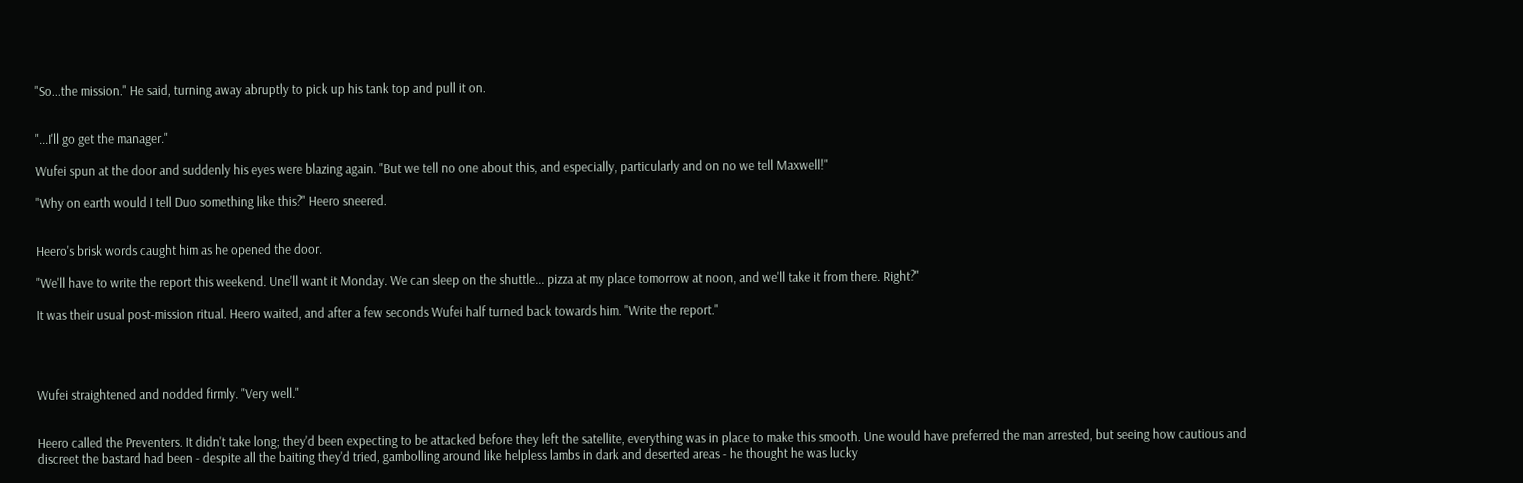"So...the mission." He said, turning away abruptly to pick up his tank top and pull it on.


"...I'll go get the manager."

Wufei spun at the door and suddenly his eyes were blazing again. "But we tell no one about this, and especially, particularly and on no we tell Maxwell!"

"Why on earth would I tell Duo something like this?" Heero sneered.


Heero's brisk words caught him as he opened the door.

"We'll have to write the report this weekend. Une'll want it Monday. We can sleep on the shuttle... pizza at my place tomorrow at noon, and we'll take it from there. Right?"

It was their usual post-mission ritual. Heero waited, and after a few seconds Wufei half turned back towards him. "Write the report."




Wufei straightened and nodded firmly. "Very well."


Heero called the Preventers. It didn't take long; they'd been expecting to be attacked before they left the satellite, everything was in place to make this smooth. Une would have preferred the man arrested, but seeing how cautious and discreet the bastard had been - despite all the baiting they'd tried, gambolling around like helpless lambs in dark and deserted areas - he thought he was lucky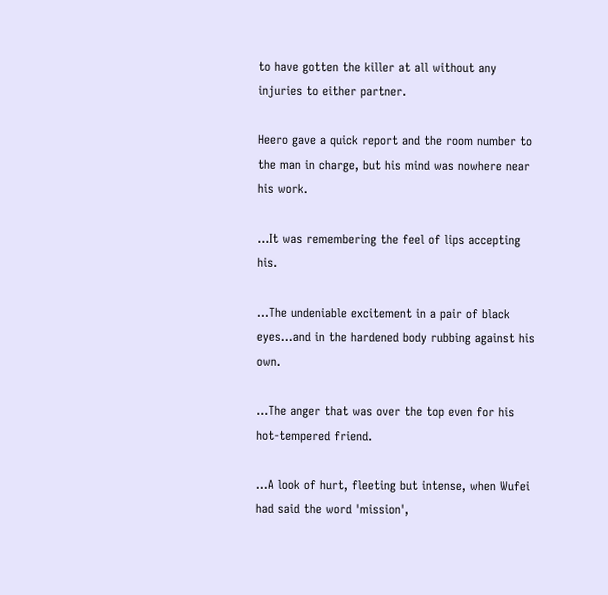to have gotten the killer at all without any injuries to either partner.

Heero gave a quick report and the room number to the man in charge, but his mind was nowhere near his work.

...It was remembering the feel of lips accepting his.

...The undeniable excitement in a pair of black eyes...and in the hardened body rubbing against his own.

...The anger that was over the top even for his hot-tempered friend.

...A look of hurt, fleeting but intense, when Wufei had said the word 'mission',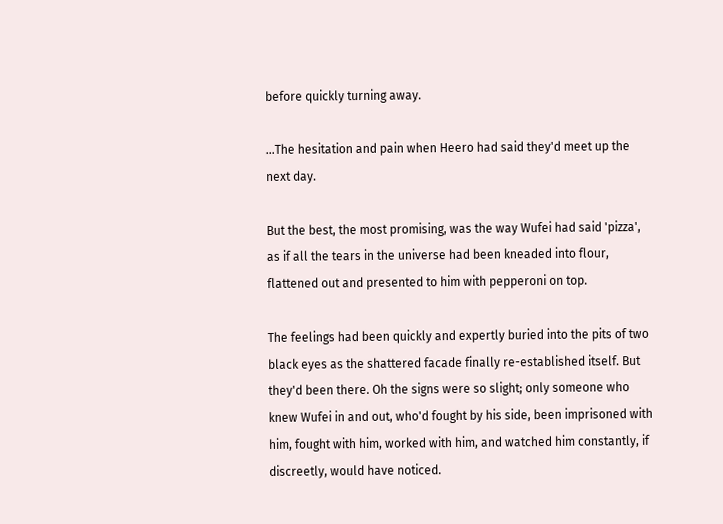before quickly turning away.

...The hesitation and pain when Heero had said they'd meet up the next day.

But the best, the most promising, was the way Wufei had said 'pizza', as if all the tears in the universe had been kneaded into flour, flattened out and presented to him with pepperoni on top.

The feelings had been quickly and expertly buried into the pits of two black eyes as the shattered facade finally re-established itself. But they'd been there. Oh the signs were so slight; only someone who knew Wufei in and out, who'd fought by his side, been imprisoned with him, fought with him, worked with him, and watched him constantly, if discreetly, would have noticed.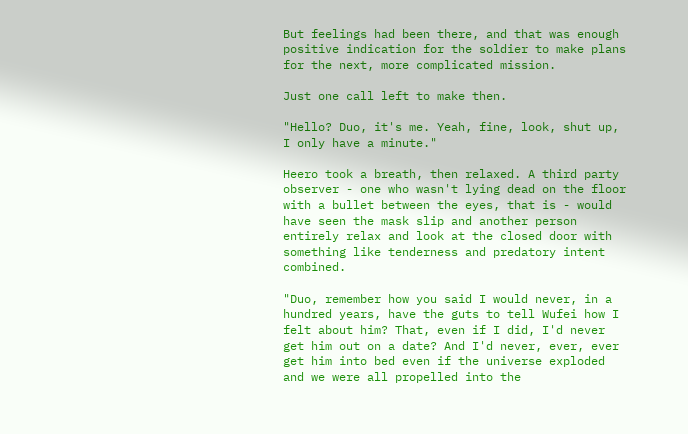But feelings had been there, and that was enough positive indication for the soldier to make plans for the next, more complicated mission.

Just one call left to make then.

"Hello? Duo, it's me. Yeah, fine, look, shut up, I only have a minute."

Heero took a breath, then relaxed. A third party observer - one who wasn't lying dead on the floor with a bullet between the eyes, that is - would have seen the mask slip and another person entirely relax and look at the closed door with something like tenderness and predatory intent combined.

"Duo, remember how you said I would never, in a hundred years, have the guts to tell Wufei how I felt about him? That, even if I did, I'd never get him out on a date? And I'd never, ever, ever get him into bed even if the universe exploded and we were all propelled into the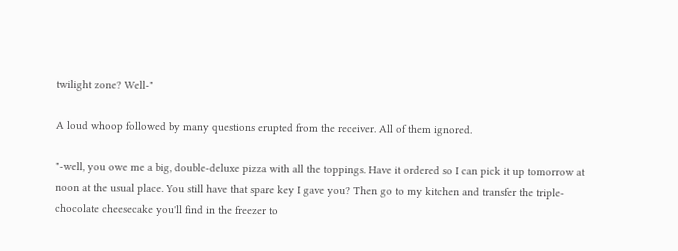twilight zone? Well-"

A loud whoop followed by many questions erupted from the receiver. All of them ignored.

"-well, you owe me a big, double-deluxe pizza with all the toppings. Have it ordered so I can pick it up tomorrow at noon at the usual place. You still have that spare key I gave you? Then go to my kitchen and transfer the triple-chocolate cheesecake you'll find in the freezer to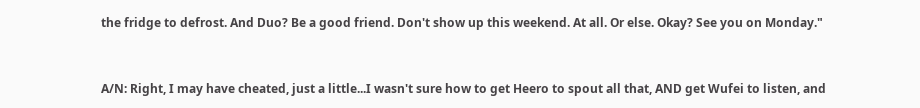the fridge to defrost. And Duo? Be a good friend. Don't show up this weekend. At all. Or else. Okay? See you on Monday."


A/N: Right, I may have cheated, just a little...I wasn't sure how to get Heero to spout all that, AND get Wufei to listen, and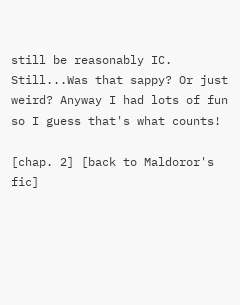still be reasonably IC. Still...Was that sappy? Or just weird? Anyway I had lots of fun so I guess that's what counts!

[chap. 2] [back to Maldoror's fic]